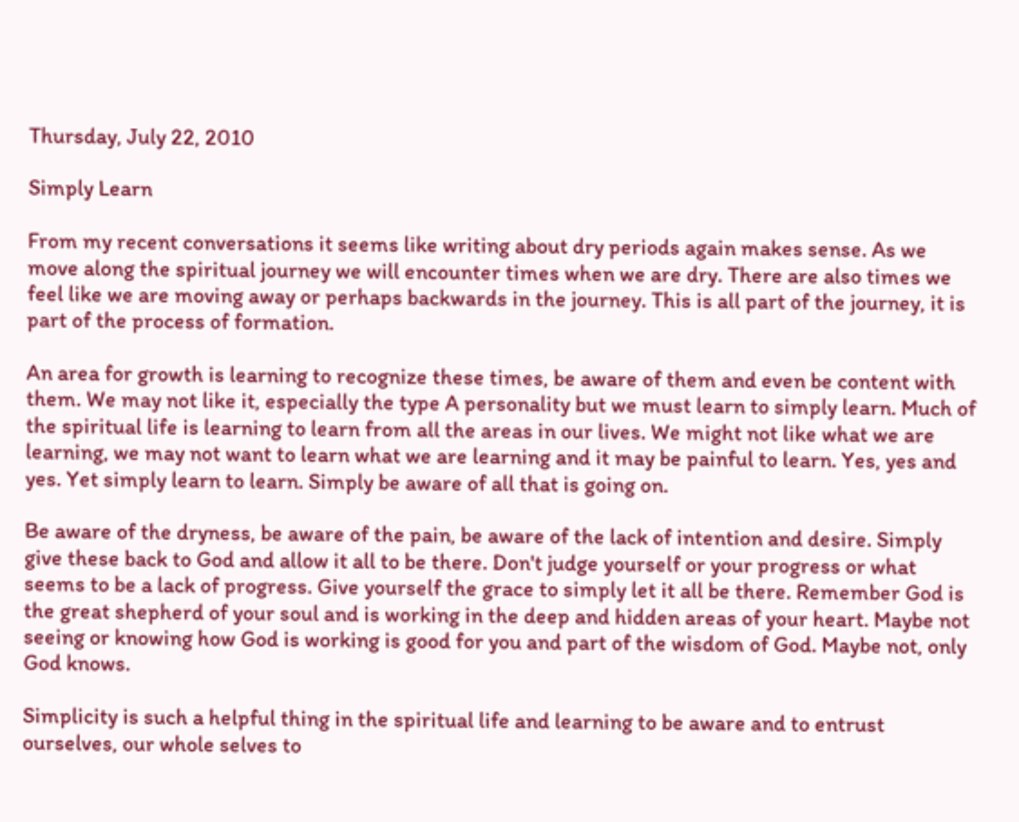Thursday, July 22, 2010

Simply Learn

From my recent conversations it seems like writing about dry periods again makes sense. As we move along the spiritual journey we will encounter times when we are dry. There are also times we feel like we are moving away or perhaps backwards in the journey. This is all part of the journey, it is part of the process of formation.

An area for growth is learning to recognize these times, be aware of them and even be content with them. We may not like it, especially the type A personality but we must learn to simply learn. Much of the spiritual life is learning to learn from all the areas in our lives. We might not like what we are learning, we may not want to learn what we are learning and it may be painful to learn. Yes, yes and yes. Yet simply learn to learn. Simply be aware of all that is going on.

Be aware of the dryness, be aware of the pain, be aware of the lack of intention and desire. Simply give these back to God and allow it all to be there. Don't judge yourself or your progress or what seems to be a lack of progress. Give yourself the grace to simply let it all be there. Remember God is the great shepherd of your soul and is working in the deep and hidden areas of your heart. Maybe not seeing or knowing how God is working is good for you and part of the wisdom of God. Maybe not, only God knows.

Simplicity is such a helpful thing in the spiritual life and learning to be aware and to entrust ourselves, our whole selves to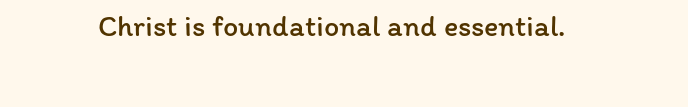Christ is foundational and essential.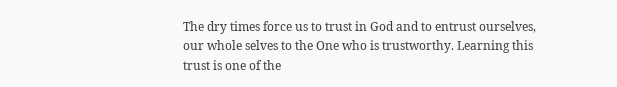The dry times force us to trust in God and to entrust ourselves, our whole selves to the One who is trustworthy. Learning this trust is one of the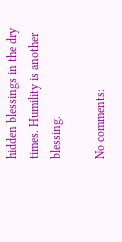hidden blessings in the dry times. Humility is another blessing.

No comments: